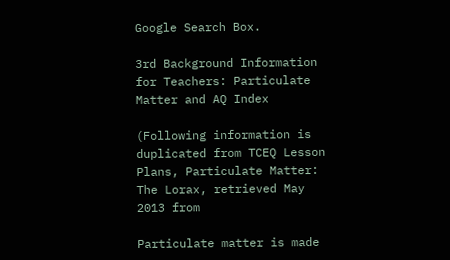Google Search Box.

3rd Background Information for Teachers: Particulate Matter and AQ Index

(Following information is duplicated from TCEQ Lesson Plans, Particulate Matter: The Lorax, retrieved May 2013 from

Particulate matter is made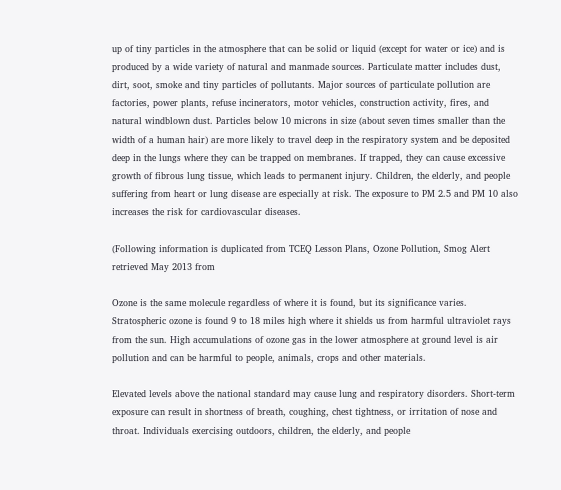up of tiny particles in the atmosphere that can be solid or liquid (except for water or ice) and is produced by a wide variety of natural and manmade sources. Particulate matter includes dust, dirt, soot, smoke and tiny particles of pollutants. Major sources of particulate pollution are factories, power plants, refuse incinerators, motor vehicles, construction activity, fires, and natural windblown dust. Particles below 10 microns in size (about seven times smaller than the width of a human hair) are more likely to travel deep in the respiratory system and be deposited deep in the lungs where they can be trapped on membranes. If trapped, they can cause excessive growth of fibrous lung tissue, which leads to permanent injury. Children, the elderly, and people suffering from heart or lung disease are especially at risk. The exposure to PM 2.5 and PM 10 also increases the risk for cardiovascular diseases.

(Following information is duplicated from TCEQ Lesson Plans, Ozone Pollution, Smog Alert retrieved May 2013 from

Ozone is the same molecule regardless of where it is found, but its significance varies. Stratospheric ozone is found 9 to 18 miles high where it shields us from harmful ultraviolet rays from the sun. High accumulations of ozone gas in the lower atmosphere at ground level is air pollution and can be harmful to people, animals, crops and other materials.

Elevated levels above the national standard may cause lung and respiratory disorders. Short-term exposure can result in shortness of breath, coughing, chest tightness, or irritation of nose and throat. Individuals exercising outdoors, children, the elderly, and people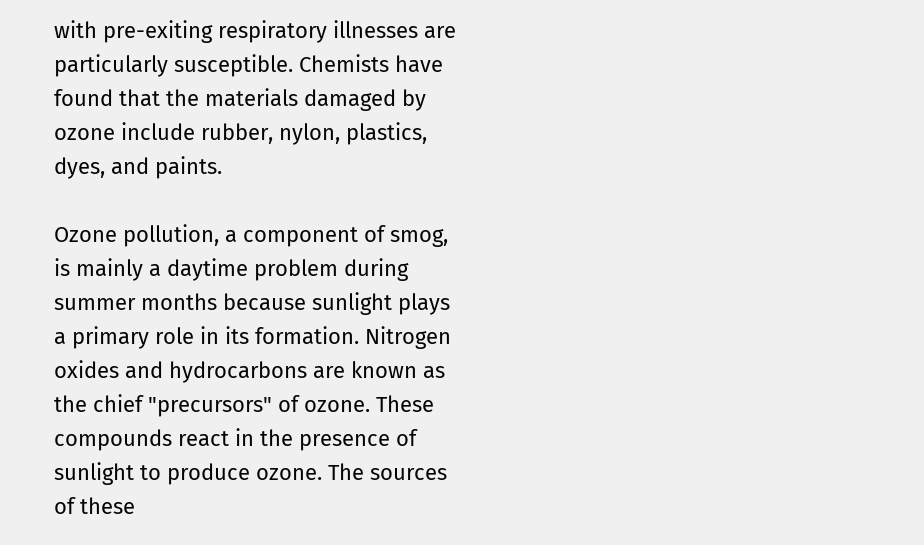with pre-exiting respiratory illnesses are particularly susceptible. Chemists have found that the materials damaged by ozone include rubber, nylon, plastics, dyes, and paints.

Ozone pollution, a component of smog, is mainly a daytime problem during summer months because sunlight plays a primary role in its formation. Nitrogen oxides and hydrocarbons are known as the chief "precursors" of ozone. These compounds react in the presence of sunlight to produce ozone. The sources of these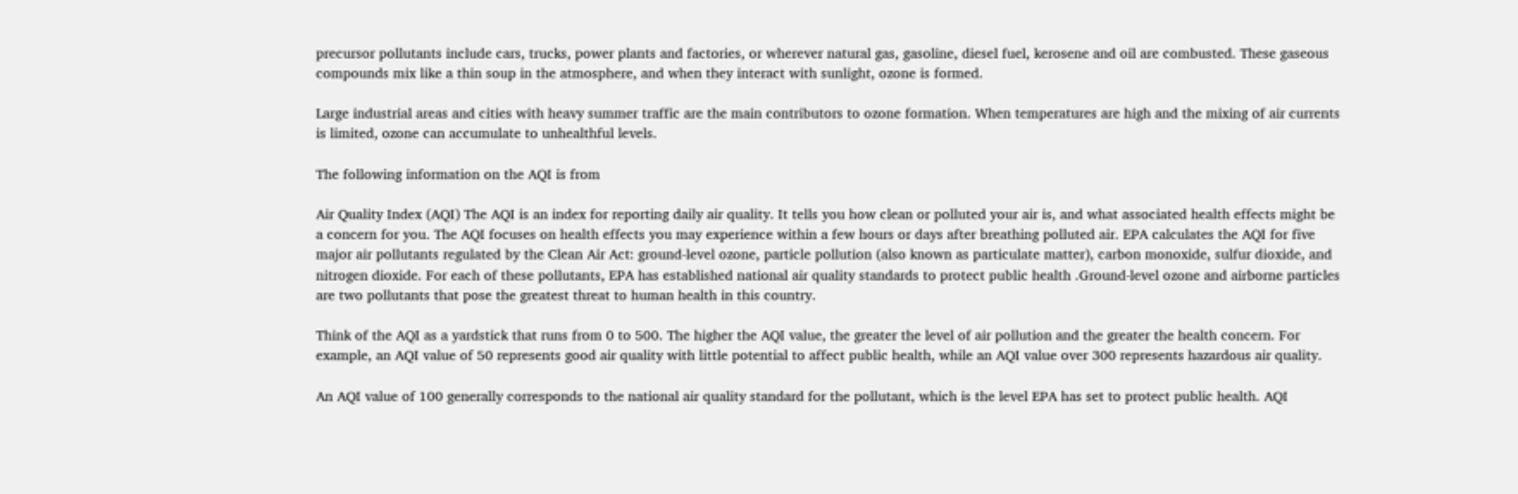precursor pollutants include cars, trucks, power plants and factories, or wherever natural gas, gasoline, diesel fuel, kerosene and oil are combusted. These gaseous compounds mix like a thin soup in the atmosphere, and when they interact with sunlight, ozone is formed.

Large industrial areas and cities with heavy summer traffic are the main contributors to ozone formation. When temperatures are high and the mixing of air currents is limited, ozone can accumulate to unhealthful levels.

The following information on the AQI is from

Air Quality Index (AQI) The AQI is an index for reporting daily air quality. It tells you how clean or polluted your air is, and what associated health effects might be a concern for you. The AQI focuses on health effects you may experience within a few hours or days after breathing polluted air. EPA calculates the AQI for five major air pollutants regulated by the Clean Air Act: ground-level ozone, particle pollution (also known as particulate matter), carbon monoxide, sulfur dioxide, and nitrogen dioxide. For each of these pollutants, EPA has established national air quality standards to protect public health .Ground-level ozone and airborne particles are two pollutants that pose the greatest threat to human health in this country.

Think of the AQI as a yardstick that runs from 0 to 500. The higher the AQI value, the greater the level of air pollution and the greater the health concern. For example, an AQI value of 50 represents good air quality with little potential to affect public health, while an AQI value over 300 represents hazardous air quality.

An AQI value of 100 generally corresponds to the national air quality standard for the pollutant, which is the level EPA has set to protect public health. AQI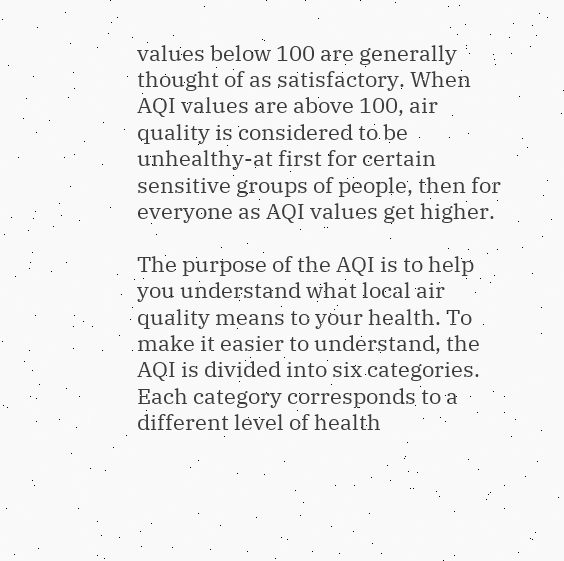values below 100 are generally thought of as satisfactory. When AQI values are above 100, air quality is considered to be unhealthy-at first for certain sensitive groups of people, then for everyone as AQI values get higher.

The purpose of the AQI is to help you understand what local air quality means to your health. To make it easier to understand, the AQI is divided into six categories. Each category corresponds to a different level of health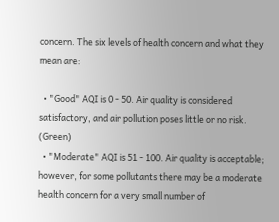concern. The six levels of health concern and what they mean are:

  • "Good" AQI is 0 - 50. Air quality is considered satisfactory, and air pollution poses little or no risk. (Green)
  • "Moderate" AQI is 51 - 100. Air quality is acceptable; however, for some pollutants there may be a moderate health concern for a very small number of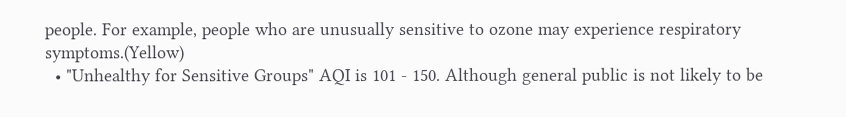people. For example, people who are unusually sensitive to ozone may experience respiratory symptoms.(Yellow)
  • "Unhealthy for Sensitive Groups" AQI is 101 - 150. Although general public is not likely to be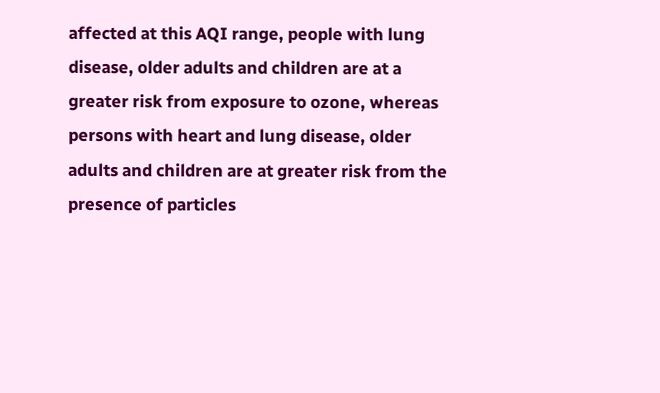affected at this AQI range, people with lung disease, older adults and children are at a greater risk from exposure to ozone, whereas persons with heart and lung disease, older adults and children are at greater risk from the presence of particles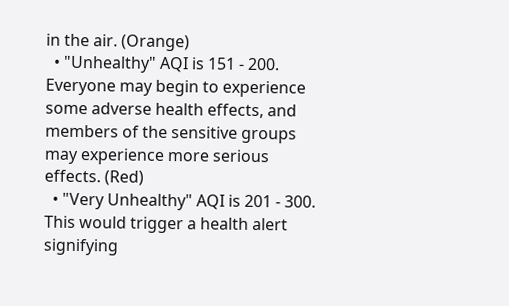in the air. (Orange)
  • "Unhealthy" AQI is 151 - 200. Everyone may begin to experience some adverse health effects, and members of the sensitive groups may experience more serious effects. (Red)
  • "Very Unhealthy" AQI is 201 - 300. This would trigger a health alert signifying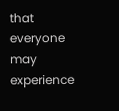that everyone may experience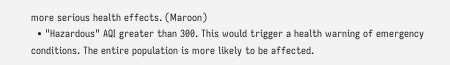more serious health effects. (Maroon)
  • "Hazardous" AQI greater than 300. This would trigger a health warning of emergency conditions. The entire population is more likely to be affected.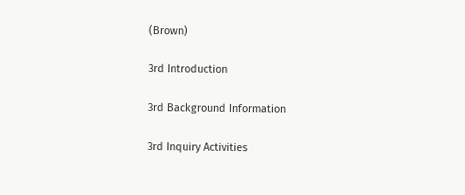(Brown)

3rd Introduction

3rd Background Information

3rd Inquiry Activities